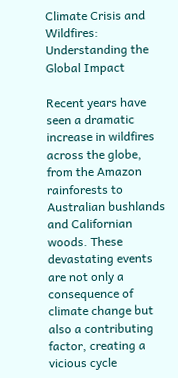Climate Crisis and Wildfires: Understanding the Global Impact

Recent years have seen a dramatic increase in wildfires across the globe, from the Amazon rainforests to Australian bushlands and Californian woods. These devastating events are not only a consequence of climate change but also a contributing factor, creating a vicious cycle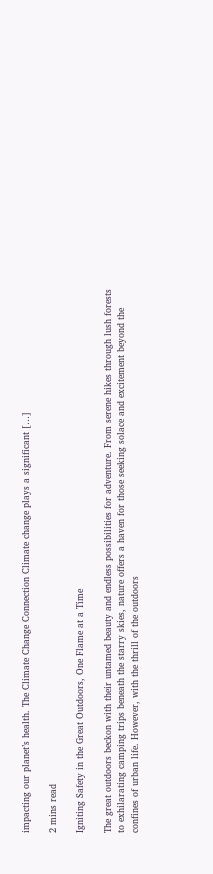impacting our planet’s health. The Climate Change Connection Climate change plays a significant […]

2 mins read

Igniting Safety in the Great Outdoors, One Flame at a Time

The great outdoors beckon with their untamed beauty and endless possibilities for adventure. From serene hikes through lush forests to exhilarating camping trips beneath the starry skies, nature offers a haven for those seeking solace and excitement beyond the confines of urban life. However, with the thrill of the outdoors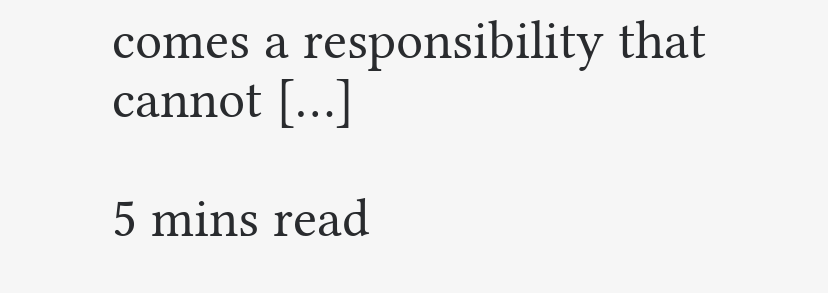comes a responsibility that cannot […]

5 mins read